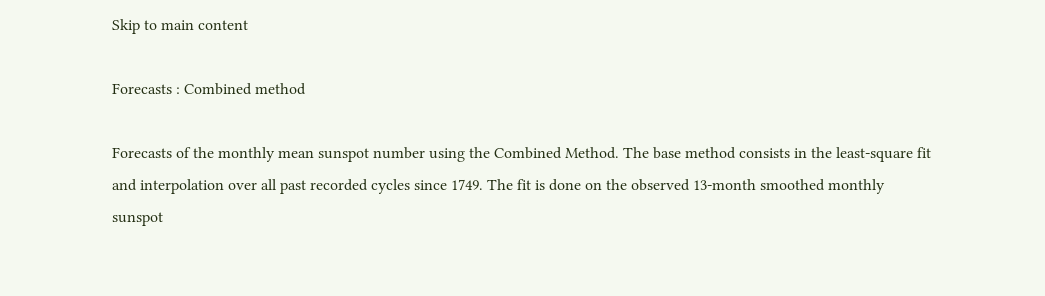Skip to main content

Forecasts : Combined method

Forecasts of the monthly mean sunspot number using the Combined Method. The base method consists in the least-square fit and interpolation over all past recorded cycles since 1749. The fit is done on the observed 13-month smoothed monthly sunspot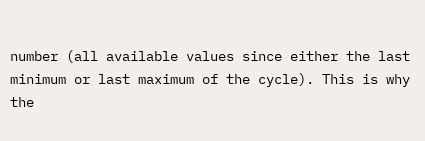number (all available values since either the last minimum or last maximum of the cycle). This is why the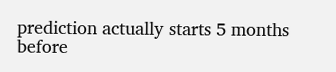prediction actually starts 5 months before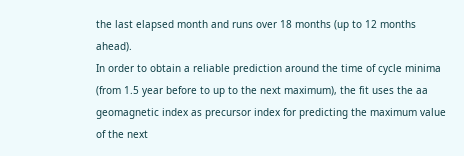the last elapsed month and runs over 18 months (up to 12 months ahead).
In order to obtain a reliable prediction around the time of cycle minima (from 1.5 year before to up to the next maximum), the fit uses the aa geomagnetic index as precursor index for predicting the maximum value of the next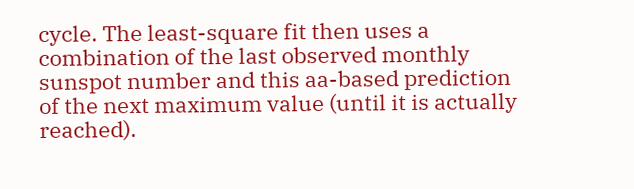cycle. The least-square fit then uses a combination of the last observed monthly sunspot number and this aa-based prediction of the next maximum value (until it is actually reached).